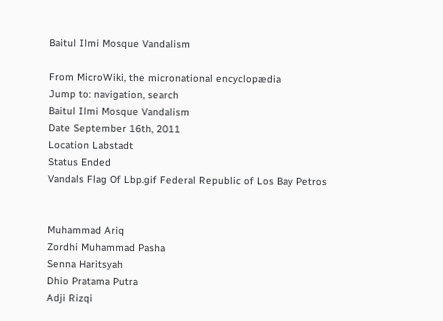Baitul Ilmi Mosque Vandalism

From MicroWiki, the micronational encyclopædia
Jump to: navigation, search
Baitul Ilmi Mosque Vandalism
Date September 16th, 2011
Location Labstadt
Status Ended
Vandals Flag Of Lbp.gif Federal Republic of Los Bay Petros


Muhammad Ariq
Zordhi Muhammad Pasha
Senna Haritsyah
Dhio Pratama Putra
Adji Rizqi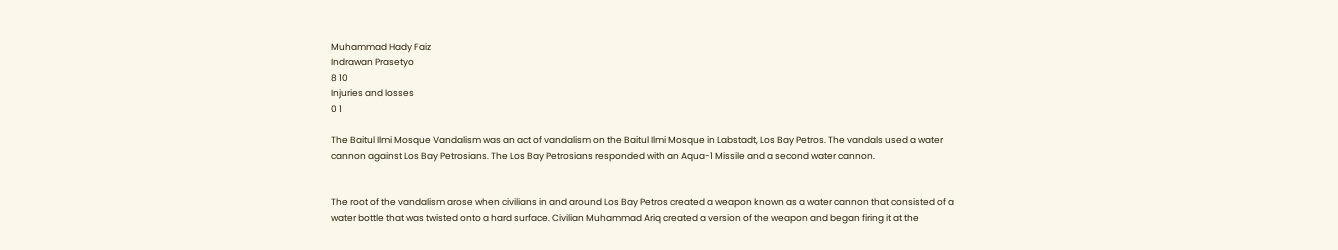Muhammad Hady Faiz
Indrawan Prasetyo
8 10
Injuries and losses
0 1

The Baitul Ilmi Mosque Vandalism was an act of vandalism on the Baitul Ilmi Mosque in Labstadt, Los Bay Petros. The vandals used a water cannon against Los Bay Petrosians. The Los Bay Petrosians responded with an Aqua-1 Missile and a second water cannon.


The root of the vandalism arose when civilians in and around Los Bay Petros created a weapon known as a water cannon that consisted of a water bottle that was twisted onto a hard surface. Civilian Muhammad Ariq created a version of the weapon and began firing it at the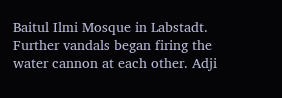Baitul Ilmi Mosque in Labstadt. Further vandals began firing the water cannon at each other. Adji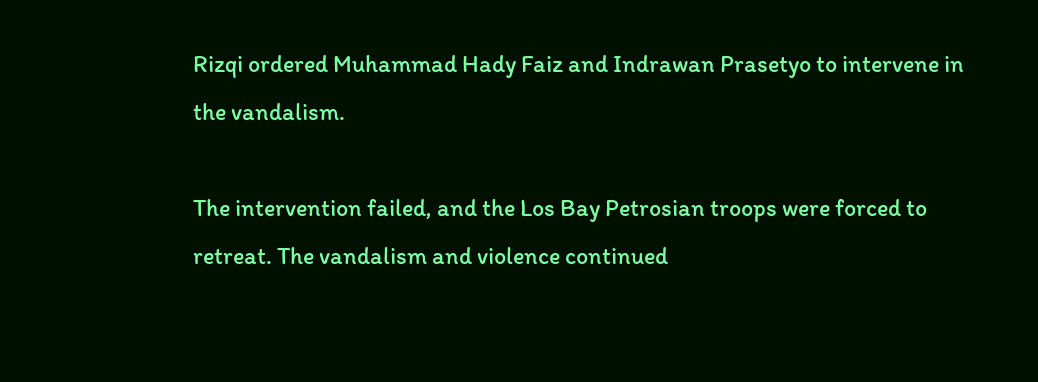Rizqi ordered Muhammad Hady Faiz and Indrawan Prasetyo to intervene in the vandalism.

The intervention failed, and the Los Bay Petrosian troops were forced to retreat. The vandalism and violence continued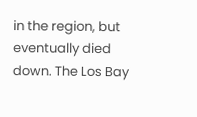in the region, but eventually died down. The Los Bay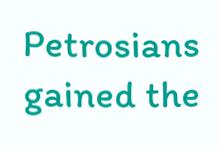Petrosians gained the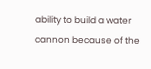ability to build a water cannon because of the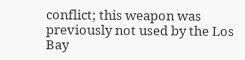conflict; this weapon was previously not used by the Los Bay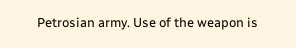Petrosian army. Use of the weapon is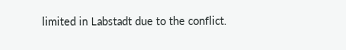limited in Labstadt due to the conflict.